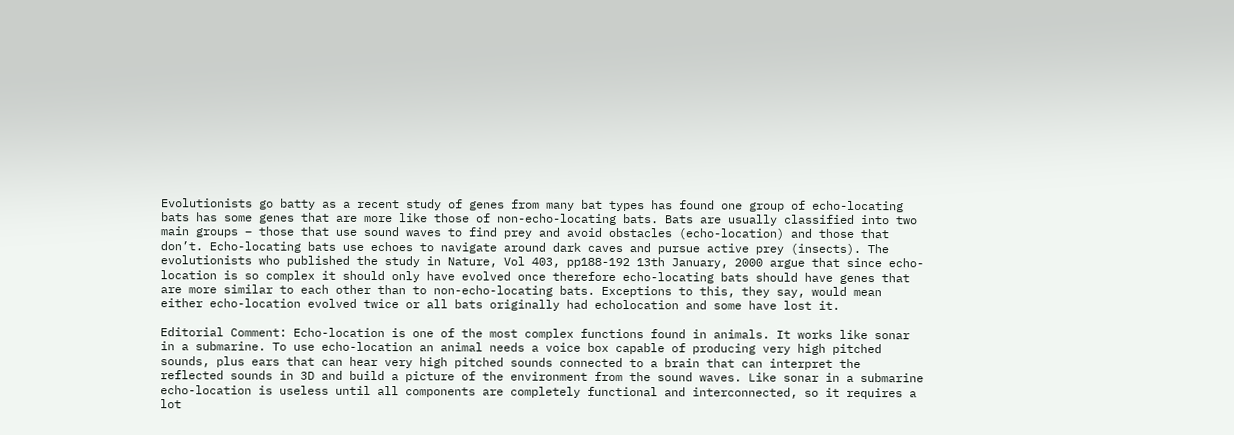Evolutionists go batty as a recent study of genes from many bat types has found one group of echo-locating bats has some genes that are more like those of non-echo-locating bats. Bats are usually classified into two main groups – those that use sound waves to find prey and avoid obstacles (echo-location) and those that don’t. Echo-locating bats use echoes to navigate around dark caves and pursue active prey (insects). The evolutionists who published the study in Nature, Vol 403, pp188-192 13th January, 2000 argue that since echo-location is so complex it should only have evolved once therefore echo-locating bats should have genes that are more similar to each other than to non-echo-locating bats. Exceptions to this, they say, would mean either echo-location evolved twice or all bats originally had echolocation and some have lost it.

Editorial Comment: Echo-location is one of the most complex functions found in animals. It works like sonar in a submarine. To use echo-location an animal needs a voice box capable of producing very high pitched sounds, plus ears that can hear very high pitched sounds connected to a brain that can interpret the reflected sounds in 3D and build a picture of the environment from the sound waves. Like sonar in a submarine echo-location is useless until all components are completely functional and interconnected, so it requires a lot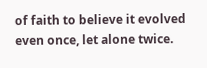of faith to believe it evolved even once, let alone twice.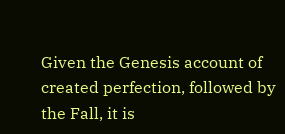Given the Genesis account of created perfection, followed by the Fall, it is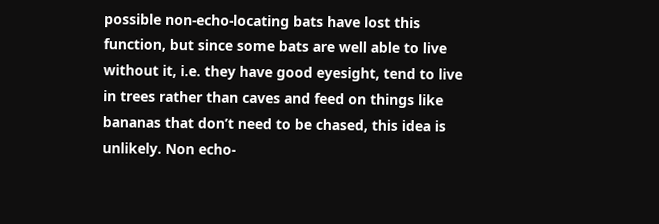possible non-echo-locating bats have lost this function, but since some bats are well able to live without it, i.e. they have good eyesight, tend to live in trees rather than caves and feed on things like bananas that don’t need to be chased, this idea is unlikely. Non echo-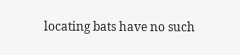locating bats have no such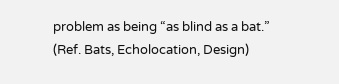problem as being “as blind as a bat.” (Ref. Bats, Echolocation, Design)